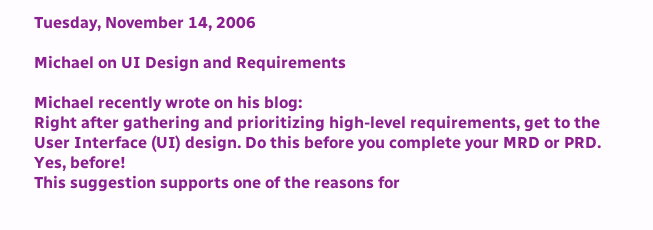Tuesday, November 14, 2006

Michael on UI Design and Requirements

Michael recently wrote on his blog:
Right after gathering and prioritizing high-level requirements, get to the User Interface (UI) design. Do this before you complete your MRD or PRD. Yes, before!
This suggestion supports one of the reasons for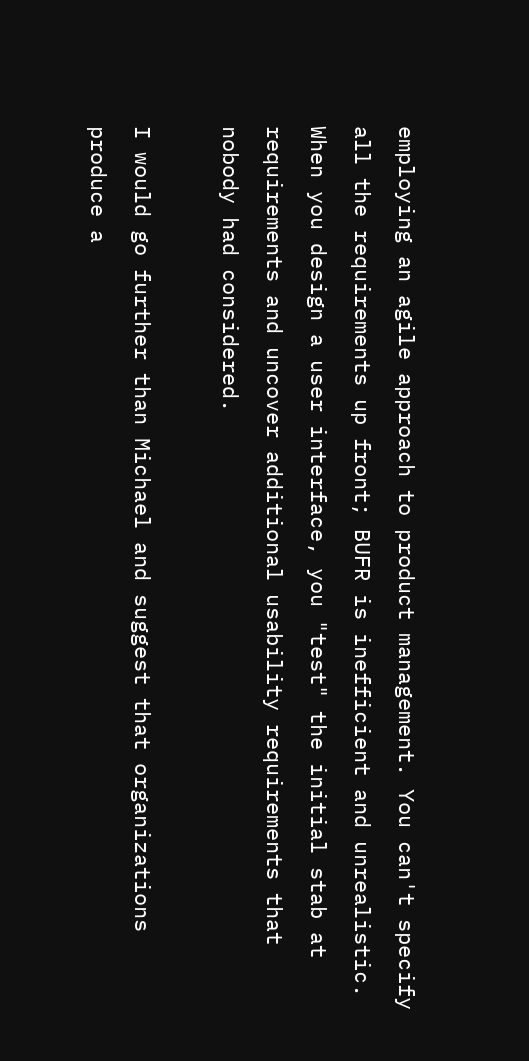employing an agile approach to product management. You can't specify all the requirements up front; BUFR is inefficient and unrealistic. When you design a user interface, you "test" the initial stab at requirements and uncover additional usability requirements that nobody had considered.

I would go further than Michael and suggest that organizations produce a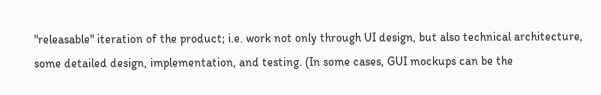"releasable" iteration of the product; i.e. work not only through UI design, but also technical architecture, some detailed design, implementation, and testing. (In some cases, GUI mockups can be the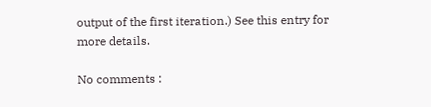output of the first iteration.) See this entry for more details.

No comments :